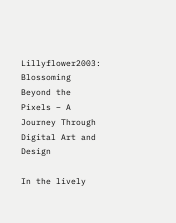Lillyflower2003: Blossoming Beyond the Pixels – A Journey Through Digital Art and Design

In the lively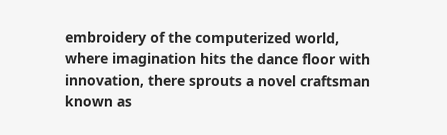embroidery of the computerized world, where imagination hits the dance floor with innovation, there sprouts a novel craftsman known as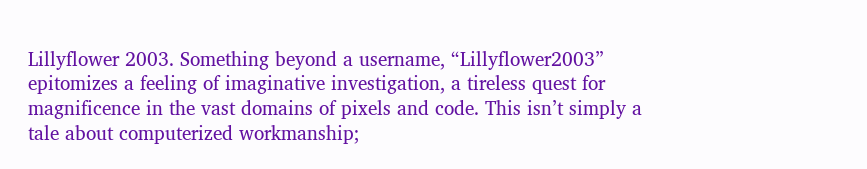Lillyflower 2003. Something beyond a username, “Lillyflower2003” epitomizes a feeling of imaginative investigation, a tireless quest for magnificence in the vast domains of pixels and code. This isn’t simply a tale about computerized workmanship;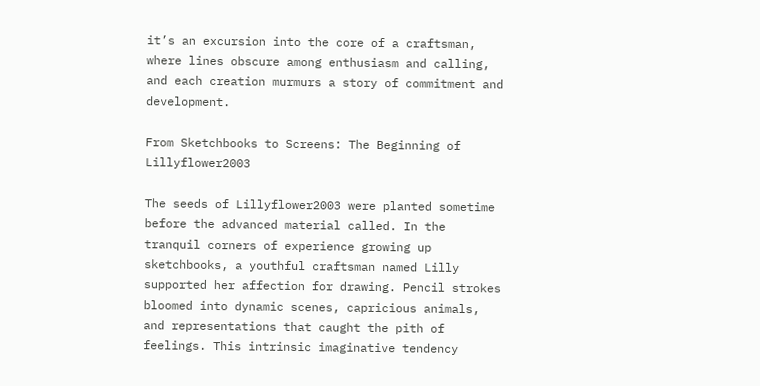it’s an excursion into the core of a craftsman, where lines obscure among enthusiasm and calling, and each creation murmurs a story of commitment and development.

From Sketchbooks to Screens: The Beginning of Lillyflower2003

The seeds of Lillyflower2003 were planted sometime before the advanced material called. In the tranquil corners of experience growing up sketchbooks, a youthful craftsman named Lilly supported her affection for drawing. Pencil strokes bloomed into dynamic scenes, capricious animals, and representations that caught the pith of feelings. This intrinsic imaginative tendency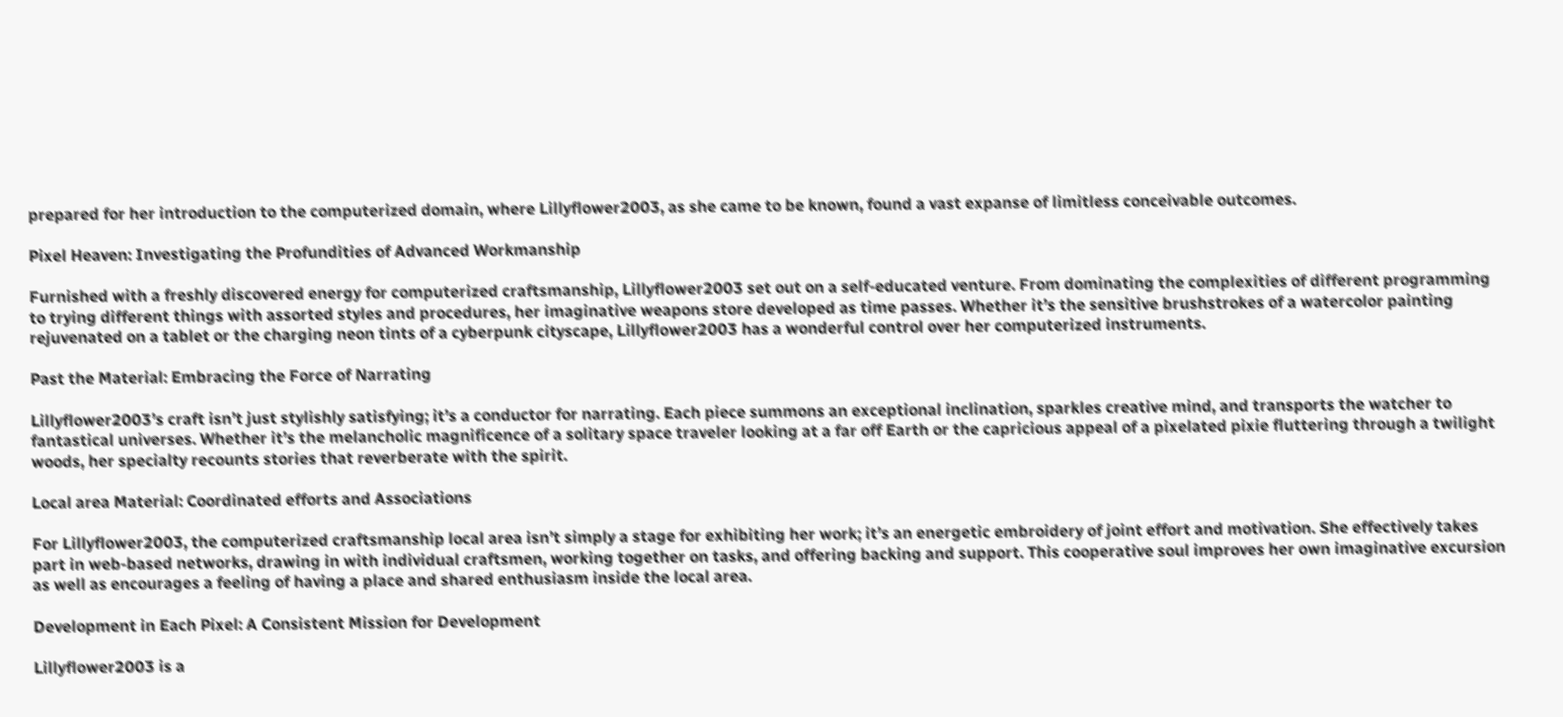prepared for her introduction to the computerized domain, where Lillyflower2003, as she came to be known, found a vast expanse of limitless conceivable outcomes.

Pixel Heaven: Investigating the Profundities of Advanced Workmanship

Furnished with a freshly discovered energy for computerized craftsmanship, Lillyflower2003 set out on a self-educated venture. From dominating the complexities of different programming to trying different things with assorted styles and procedures, her imaginative weapons store developed as time passes. Whether it’s the sensitive brushstrokes of a watercolor painting rejuvenated on a tablet or the charging neon tints of a cyberpunk cityscape, Lillyflower2003 has a wonderful control over her computerized instruments.

Past the Material: Embracing the Force of Narrating

Lillyflower2003’s craft isn’t just stylishly satisfying; it’s a conductor for narrating. Each piece summons an exceptional inclination, sparkles creative mind, and transports the watcher to fantastical universes. Whether it’s the melancholic magnificence of a solitary space traveler looking at a far off Earth or the capricious appeal of a pixelated pixie fluttering through a twilight woods, her specialty recounts stories that reverberate with the spirit.

Local area Material: Coordinated efforts and Associations

For Lillyflower2003, the computerized craftsmanship local area isn’t simply a stage for exhibiting her work; it’s an energetic embroidery of joint effort and motivation. She effectively takes part in web-based networks, drawing in with individual craftsmen, working together on tasks, and offering backing and support. This cooperative soul improves her own imaginative excursion as well as encourages a feeling of having a place and shared enthusiasm inside the local area.

Development in Each Pixel: A Consistent Mission for Development

Lillyflower2003 is a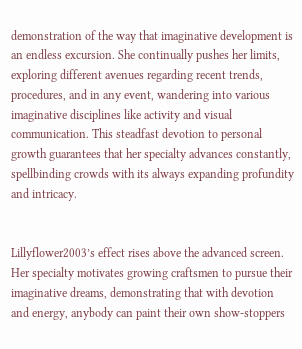demonstration of the way that imaginative development is an endless excursion. She continually pushes her limits, exploring different avenues regarding recent trends, procedures, and in any event, wandering into various imaginative disciplines like activity and visual communication. This steadfast devotion to personal growth guarantees that her specialty advances constantly, spellbinding crowds with its always expanding profundity and intricacy.


Lillyflower2003’s effect rises above the advanced screen. Her specialty motivates growing craftsmen to pursue their imaginative dreams, demonstrating that with devotion and energy, anybody can paint their own show-stoppers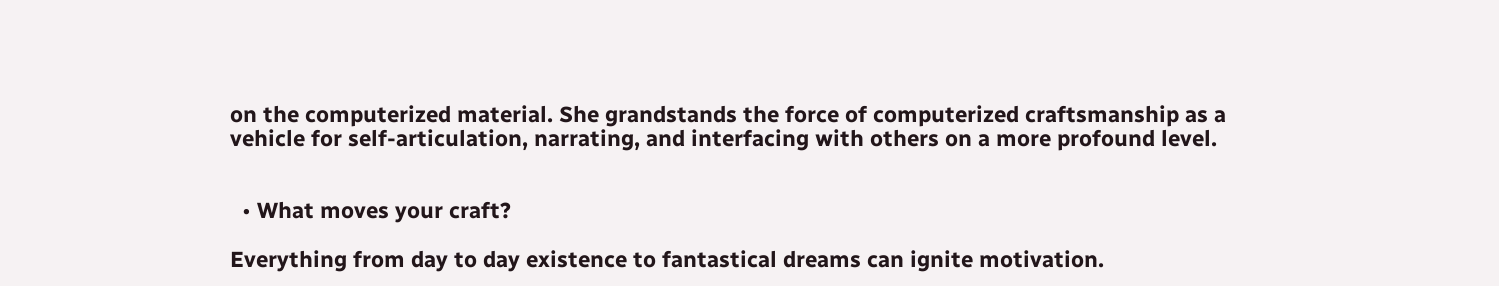on the computerized material. She grandstands the force of computerized craftsmanship as a vehicle for self-articulation, narrating, and interfacing with others on a more profound level.


  • What moves your craft?

Everything from day to day existence to fantastical dreams can ignite motivation.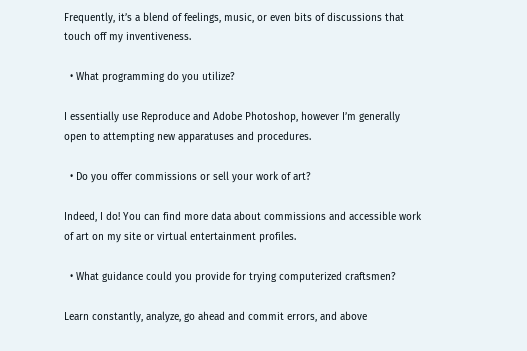Frequently, it’s a blend of feelings, music, or even bits of discussions that touch off my inventiveness.

  • What programming do you utilize?

I essentially use Reproduce and Adobe Photoshop, however I’m generally open to attempting new apparatuses and procedures.

  • Do you offer commissions or sell your work of art?

Indeed, I do! You can find more data about commissions and accessible work of art on my site or virtual entertainment profiles.

  • What guidance could you provide for trying computerized craftsmen?

Learn constantly, analyze, go ahead and commit errors, and above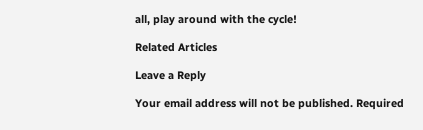all, play around with the cycle!

Related Articles

Leave a Reply

Your email address will not be published. Required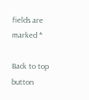fields are marked *

Back to top button